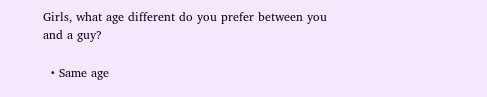Girls, what age different do you prefer between you and a guy?

  • Same age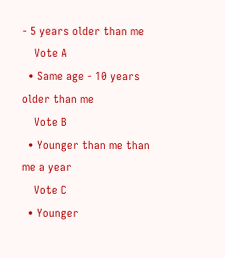- 5 years older than me
    Vote A
  • Same age - 10 years older than me
    Vote B
  • Younger than me than me a year
    Vote C
  • Younger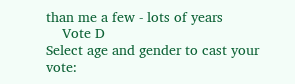than me a few - lots of years
    Vote D
Select age and gender to cast your vote: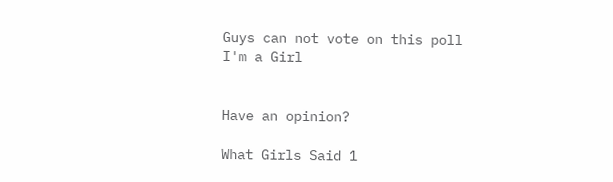Guys can not vote on this poll
I'm a Girl


Have an opinion?

What Girls Said 1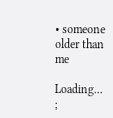• someone older than me

Loading... ;